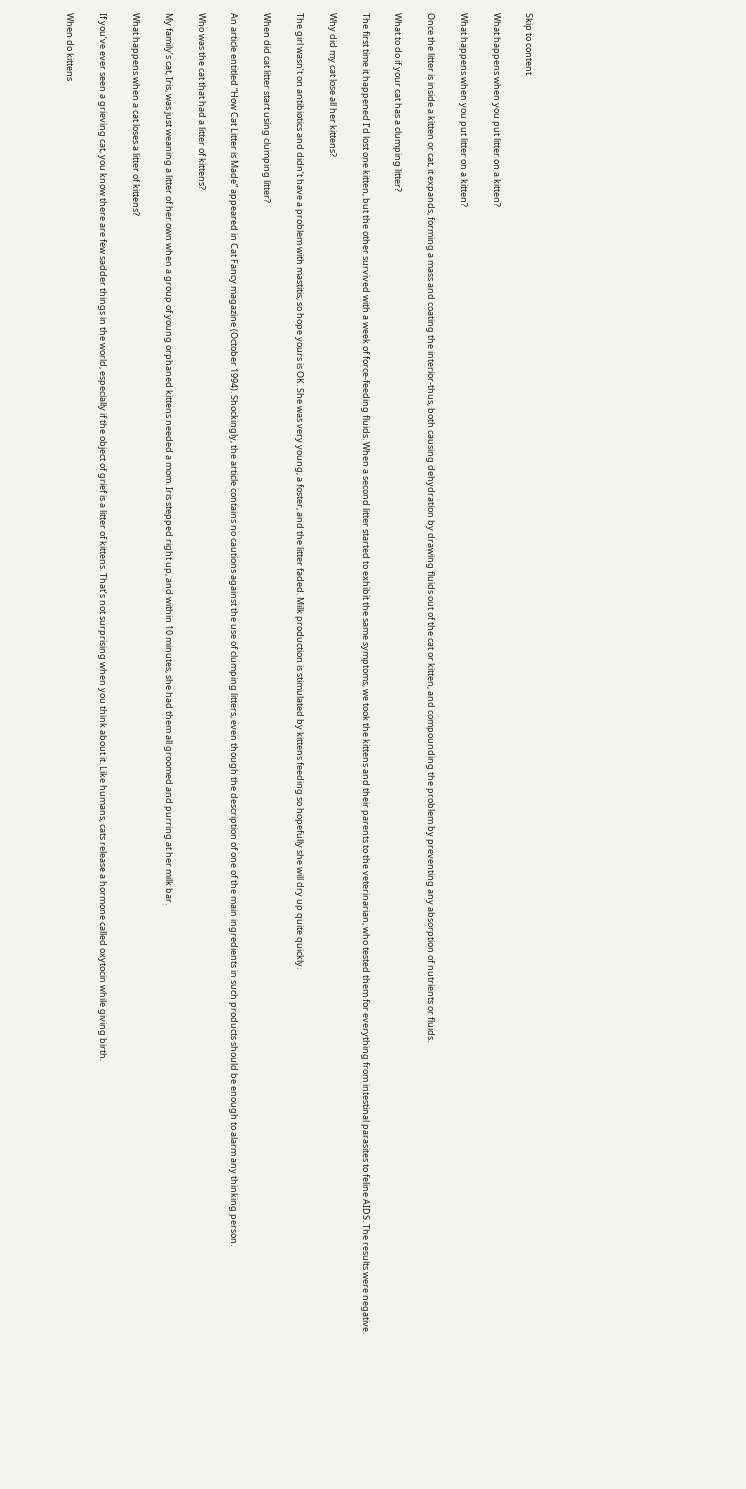Skip to content

What happens when you put litter on a kitten?

What happens when you put litter on a kitten?

Once the litter is inside a kitten or cat, it expands, forming a mass and coating the interior-thus, both causing dehydration by drawing fluids out of the cat or kitten, and compounding the problem by preventing any absorption of nutrients or fluids.

What to do if your cat has a clumping litter?

The first time it happened I’d lost one kitten, but the other survived with a week of force-feeding fluids. When a second litter started to exhibit the same symptoms, we took the kittens and their parents to the veterinarian, who tested them for everything from intestinal parasites to feline AIDS. The results were negative.

Why did my cat lose all her kittens?

The girl wasn’t on antibiotics and didn’t have a problem with mastitis, so hope yours is OK. She was very young, a foster, and the litter faded. Milk production is stimulated by kittens feeding so hopefully she will dry up quite quickly.

When did cat litter start using clumping litter?

An article entitled “How Cat Litter is Made” appeared in Cat Fancy magazine (October 1994). Shockingly, the article contains no cautions against the use of clumping litters, even though the description of one of the main ingredients in such products should be enough to alarm any thinking person.

Who was the cat that had a litter of kittens?

My family’s cat, Iris, was just weaning a litter of her own when a group of young orphaned kittens needed a mom. Iris stepped right up, and within 10 minutes, she had them all groomed and purring at her milk bar.

What happens when a cat loses a litter of kittens?

If you’ve ever seen a grieving cat, you know there are few sadder things in the world, especially if the object of grief is a litter of kittens. That’s not surprising when you think about it. Like humans, cats release a hormone called oxytocin while giving birth.

When do kittens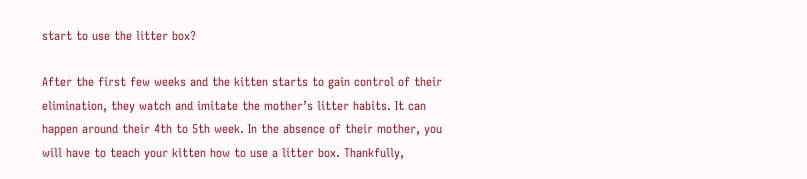start to use the litter box?

After the first few weeks and the kitten starts to gain control of their elimination, they watch and imitate the mother’s litter habits. It can happen around their 4th to 5th week. In the absence of their mother, you will have to teach your kitten how to use a litter box. Thankfully,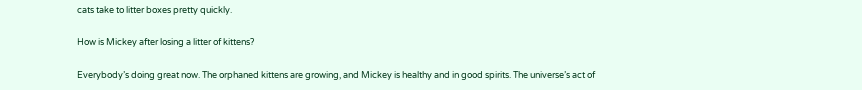cats take to litter boxes pretty quickly.

How is Mickey after losing a litter of kittens?

Everybody’s doing great now. The orphaned kittens are growing, and Mickey is healthy and in good spirits. The universe’s act of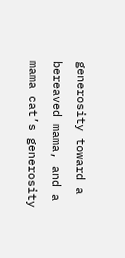generosity toward a bereaved mama, and a mama cat’s generosity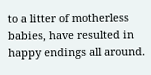to a litter of motherless babies, have resulted in happy endings all around.